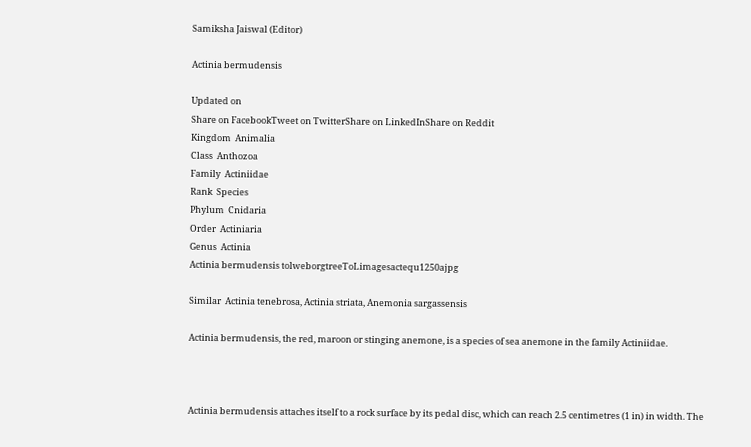Samiksha Jaiswal (Editor)

Actinia bermudensis

Updated on
Share on FacebookTweet on TwitterShare on LinkedInShare on Reddit
Kingdom  Animalia
Class  Anthozoa
Family  Actiniidae
Rank  Species
Phylum  Cnidaria
Order  Actiniaria
Genus  Actinia
Actinia bermudensis tolweborgtreeToLimagesactequ1250ajpg

Similar  Actinia tenebrosa, Actinia striata, Anemonia sargassensis

Actinia bermudensis, the red, maroon or stinging anemone, is a species of sea anemone in the family Actiniidae.



Actinia bermudensis attaches itself to a rock surface by its pedal disc, which can reach 2.5 centimetres (1 in) in width. The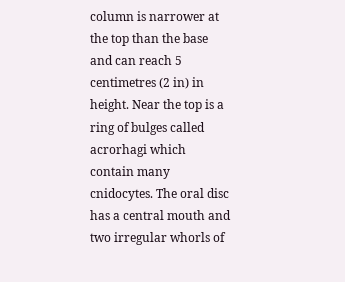column is narrower at the top than the base and can reach 5 centimetres (2 in) in height. Near the top is a ring of bulges called acrorhagi which contain many cnidocytes. The oral disc has a central mouth and two irregular whorls of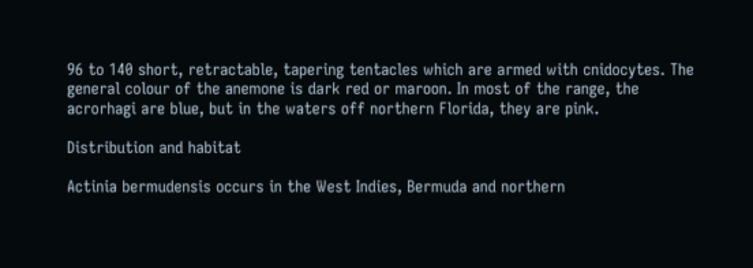96 to 140 short, retractable, tapering tentacles which are armed with cnidocytes. The general colour of the anemone is dark red or maroon. In most of the range, the acrorhagi are blue, but in the waters off northern Florida, they are pink.

Distribution and habitat

Actinia bermudensis occurs in the West Indies, Bermuda and northern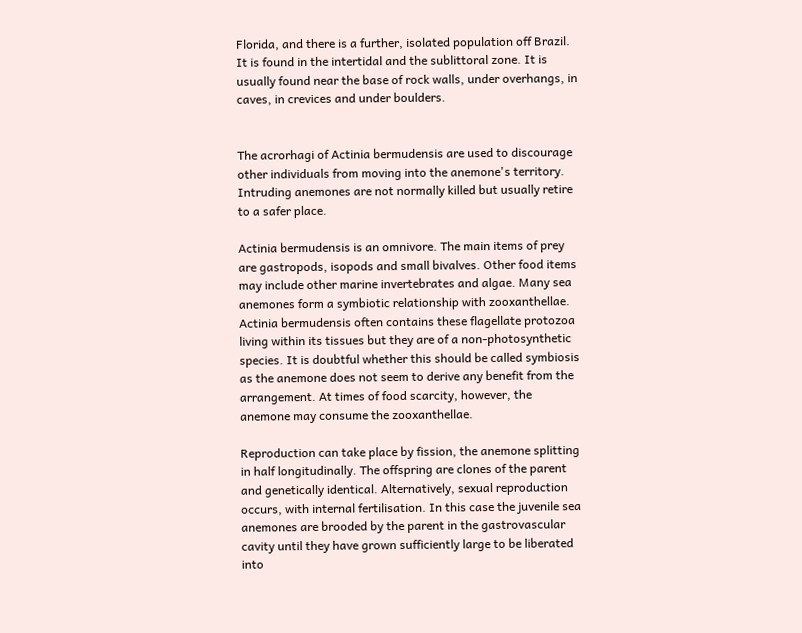Florida, and there is a further, isolated population off Brazil. It is found in the intertidal and the sublittoral zone. It is usually found near the base of rock walls, under overhangs, in caves, in crevices and under boulders.


The acrorhagi of Actinia bermudensis are used to discourage other individuals from moving into the anemone's territory. Intruding anemones are not normally killed but usually retire to a safer place.

Actinia bermudensis is an omnivore. The main items of prey are gastropods, isopods and small bivalves. Other food items may include other marine invertebrates and algae. Many sea anemones form a symbiotic relationship with zooxanthellae. Actinia bermudensis often contains these flagellate protozoa living within its tissues but they are of a non-photosynthetic species. It is doubtful whether this should be called symbiosis as the anemone does not seem to derive any benefit from the arrangement. At times of food scarcity, however, the anemone may consume the zooxanthellae.

Reproduction can take place by fission, the anemone splitting in half longitudinally. The offspring are clones of the parent and genetically identical. Alternatively, sexual reproduction occurs, with internal fertilisation. In this case the juvenile sea anemones are brooded by the parent in the gastrovascular cavity until they have grown sufficiently large to be liberated into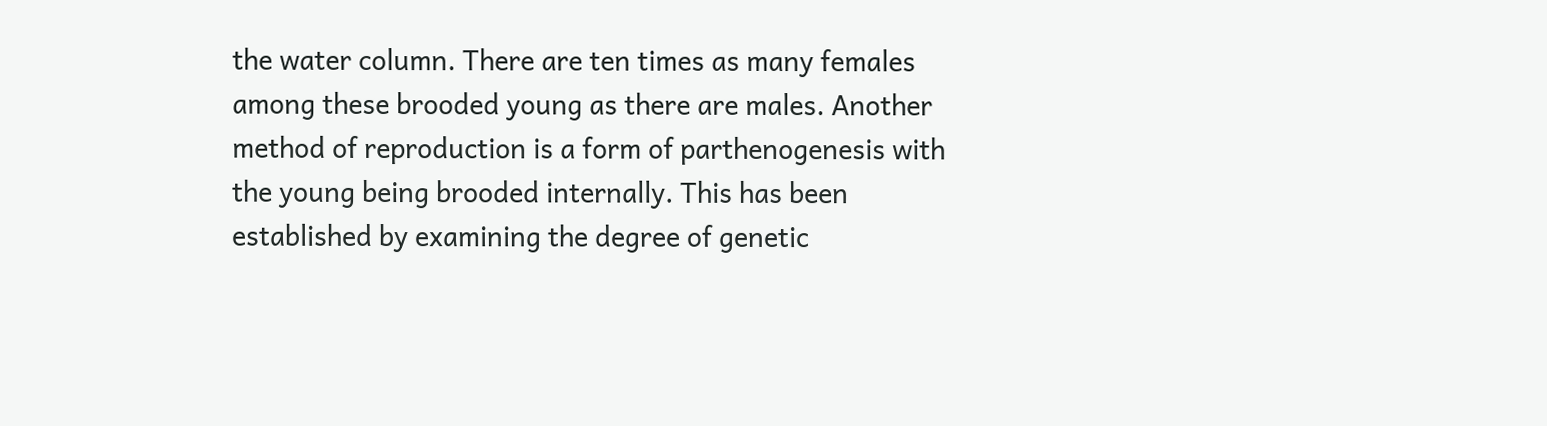the water column. There are ten times as many females among these brooded young as there are males. Another method of reproduction is a form of parthenogenesis with the young being brooded internally. This has been established by examining the degree of genetic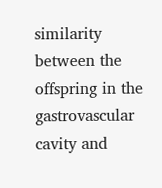similarity between the offspring in the gastrovascular cavity and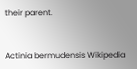their parent.


Actinia bermudensis Wikipedia